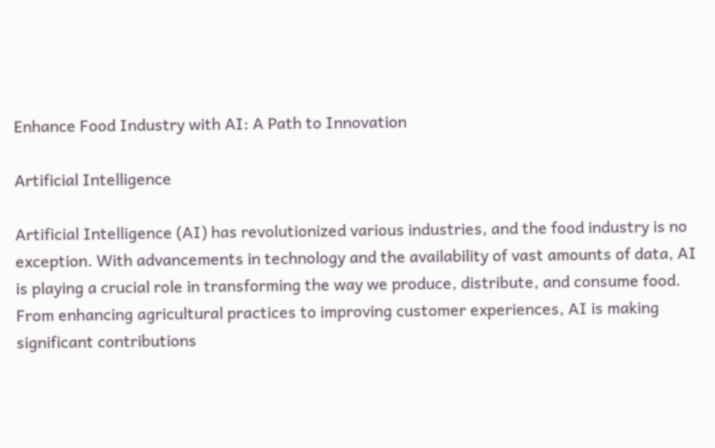Enhance Food Industry with AI: A Path to Innovation

Artificial Intelligence

Artificial Intelligence (AI) has revolutionized various industries, and the food industry is no exception. With advancements in technology and the availability of vast amounts of data, AI is playing a crucial role in transforming the way we produce, distribute, and consume food. From enhancing agricultural practices to improving customer experiences, AI is making significant contributions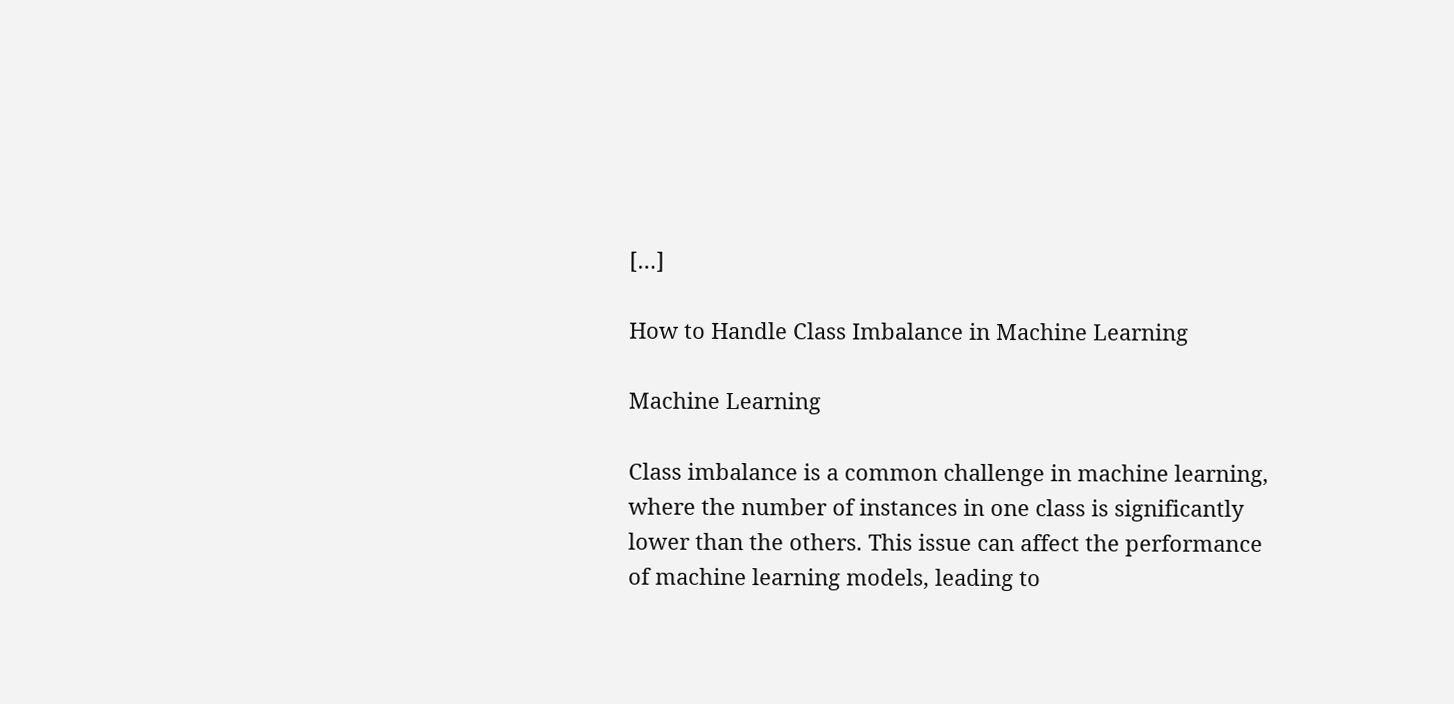[…]

How to Handle Class Imbalance in Machine Learning

Machine Learning

Class imbalance is a common challenge in machine learning, where the number of instances in one class is significantly lower than the others. This issue can affect the performance of machine learning models, leading to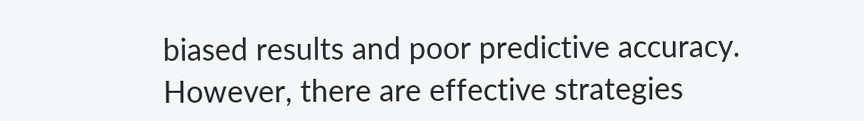biased results and poor predictive accuracy. However, there are effective strategies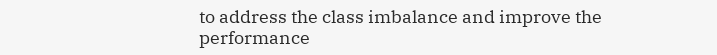to address the class imbalance and improve the performance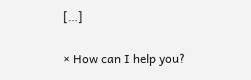[…]

× How can I help you?